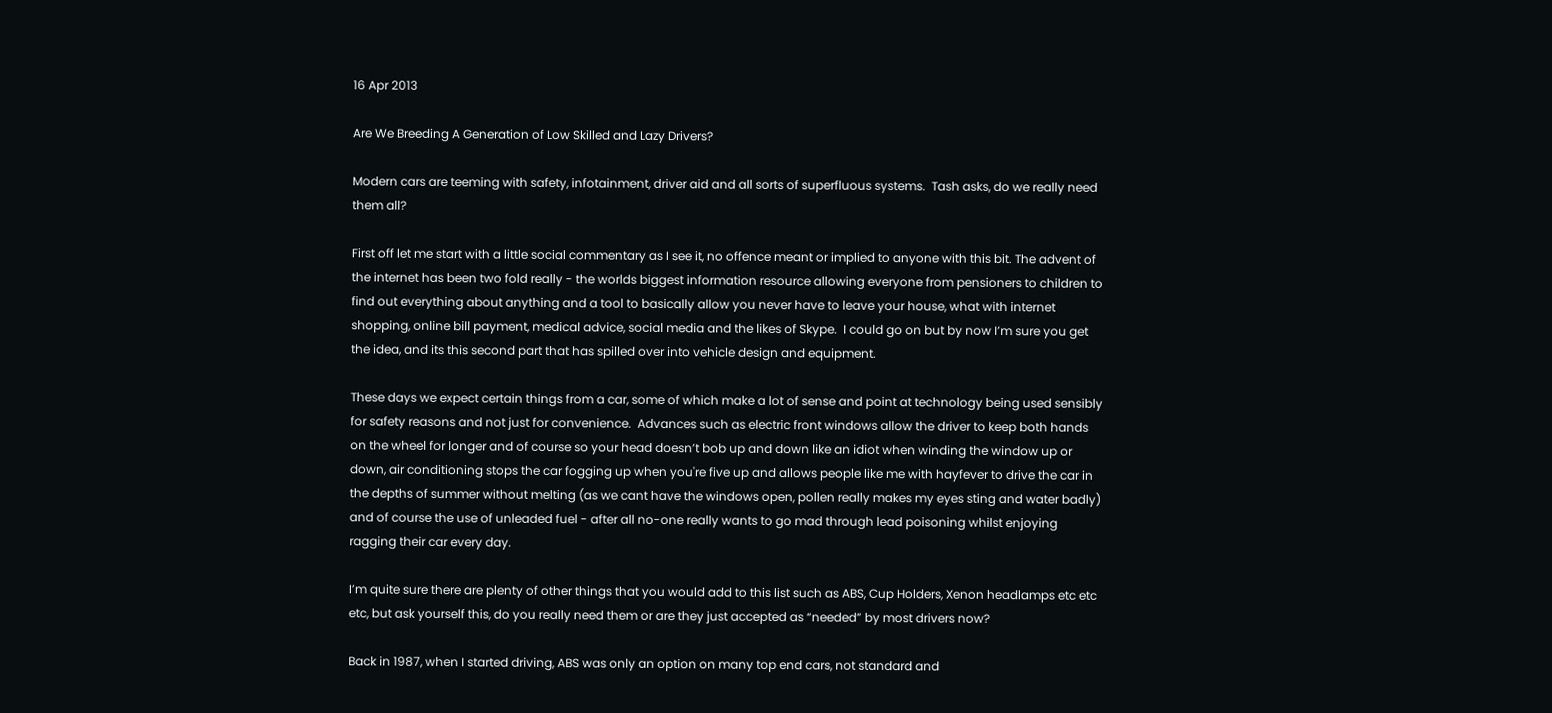16 Apr 2013

Are We Breeding A Generation of Low Skilled and Lazy Drivers?

Modern cars are teeming with safety, infotainment, driver aid and all sorts of superfluous systems.  Tash asks, do we really need them all?

First off let me start with a little social commentary as I see it, no offence meant or implied to anyone with this bit. The advent of the internet has been two fold really - the worlds biggest information resource allowing everyone from pensioners to children to find out everything about anything and a tool to basically allow you never have to leave your house, what with internet shopping, online bill payment, medical advice, social media and the likes of Skype.  I could go on but by now I’m sure you get the idea, and its this second part that has spilled over into vehicle design and equipment.

These days we expect certain things from a car, some of which make a lot of sense and point at technology being used sensibly for safety reasons and not just for convenience.  Advances such as electric front windows allow the driver to keep both hands on the wheel for longer and of course so your head doesn’t bob up and down like an idiot when winding the window up or down, air conditioning stops the car fogging up when you're five up and allows people like me with hayfever to drive the car in the depths of summer without melting (as we cant have the windows open, pollen really makes my eyes sting and water badly) and of course the use of unleaded fuel - after all no-one really wants to go mad through lead poisoning whilst enjoying ragging their car every day.

I’m quite sure there are plenty of other things that you would add to this list such as ABS, Cup Holders, Xenon headlamps etc etc etc, but ask yourself this, do you really need them or are they just accepted as “needed” by most drivers now?

Back in 1987, when I started driving, ABS was only an option on many top end cars, not standard and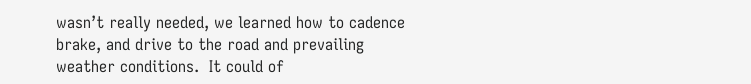wasn’t really needed, we learned how to cadence brake, and drive to the road and prevailing weather conditions.  It could of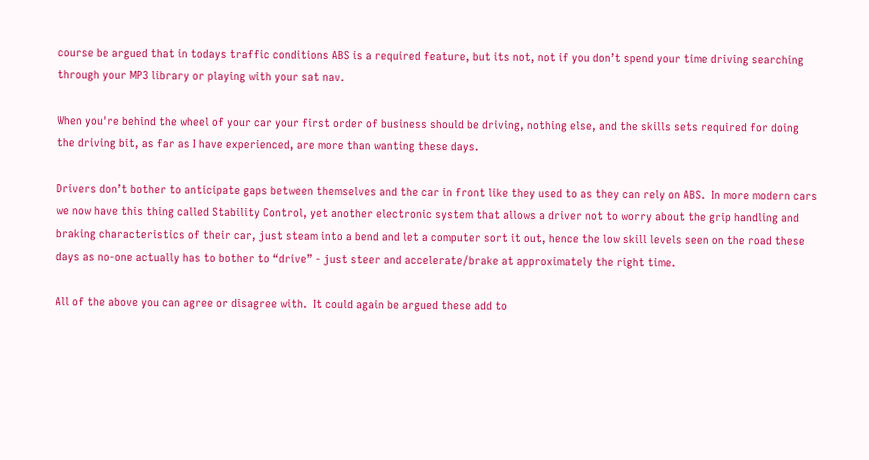course be argued that in todays traffic conditions ABS is a required feature, but its not, not if you don’t spend your time driving searching through your MP3 library or playing with your sat nav.

When you're behind the wheel of your car your first order of business should be driving, nothing else, and the skills sets required for doing the driving bit, as far as I have experienced, are more than wanting these days.

Drivers don’t bother to anticipate gaps between themselves and the car in front like they used to as they can rely on ABS.  In more modern cars we now have this thing called Stability Control, yet another electronic system that allows a driver not to worry about the grip handling and braking characteristics of their car, just steam into a bend and let a computer sort it out, hence the low skill levels seen on the road these days as no-one actually has to bother to “drive” - just steer and accelerate/brake at approximately the right time.

All of the above you can agree or disagree with.  It could again be argued these add to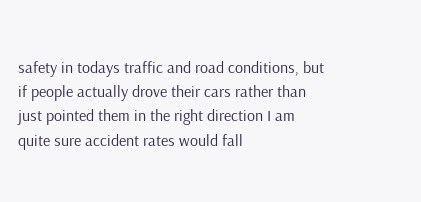safety in todays traffic and road conditions, but if people actually drove their cars rather than just pointed them in the right direction I am quite sure accident rates would fall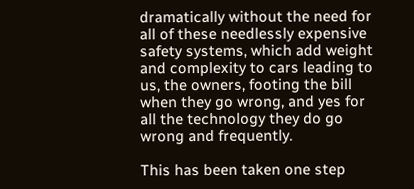dramatically without the need for all of these needlessly expensive safety systems, which add weight and complexity to cars leading to us, the owners, footing the bill when they go wrong, and yes for all the technology they do go wrong and frequently.

This has been taken one step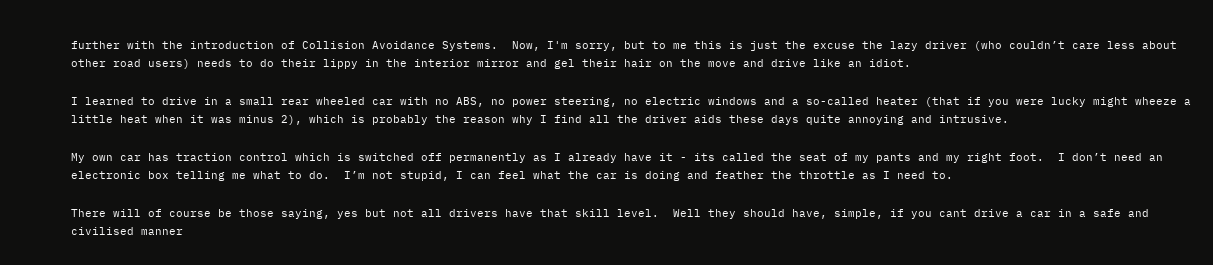further with the introduction of Collision Avoidance Systems.  Now, I'm sorry, but to me this is just the excuse the lazy driver (who couldn’t care less about other road users) needs to do their lippy in the interior mirror and gel their hair on the move and drive like an idiot.

I learned to drive in a small rear wheeled car with no ABS, no power steering, no electric windows and a so-called heater (that if you were lucky might wheeze a little heat when it was minus 2), which is probably the reason why I find all the driver aids these days quite annoying and intrusive.

My own car has traction control which is switched off permanently as I already have it - its called the seat of my pants and my right foot.  I don’t need an electronic box telling me what to do.  I’m not stupid, I can feel what the car is doing and feather the throttle as I need to.

There will of course be those saying, yes but not all drivers have that skill level.  Well they should have, simple, if you cant drive a car in a safe and civilised manner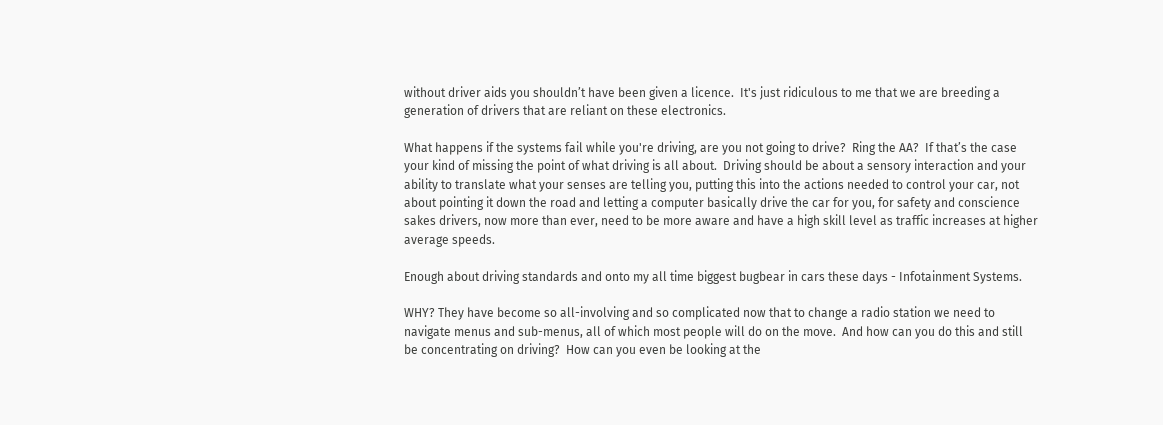without driver aids you shouldn’t have been given a licence.  It's just ridiculous to me that we are breeding a generation of drivers that are reliant on these electronics.

What happens if the systems fail while you're driving, are you not going to drive?  Ring the AA?  If that’s the case your kind of missing the point of what driving is all about.  Driving should be about a sensory interaction and your ability to translate what your senses are telling you, putting this into the actions needed to control your car, not about pointing it down the road and letting a computer basically drive the car for you, for safety and conscience sakes drivers, now more than ever, need to be more aware and have a high skill level as traffic increases at higher average speeds.

Enough about driving standards and onto my all time biggest bugbear in cars these days - Infotainment Systems.

WHY? They have become so all-involving and so complicated now that to change a radio station we need to navigate menus and sub-menus, all of which most people will do on the move.  And how can you do this and still be concentrating on driving?  How can you even be looking at the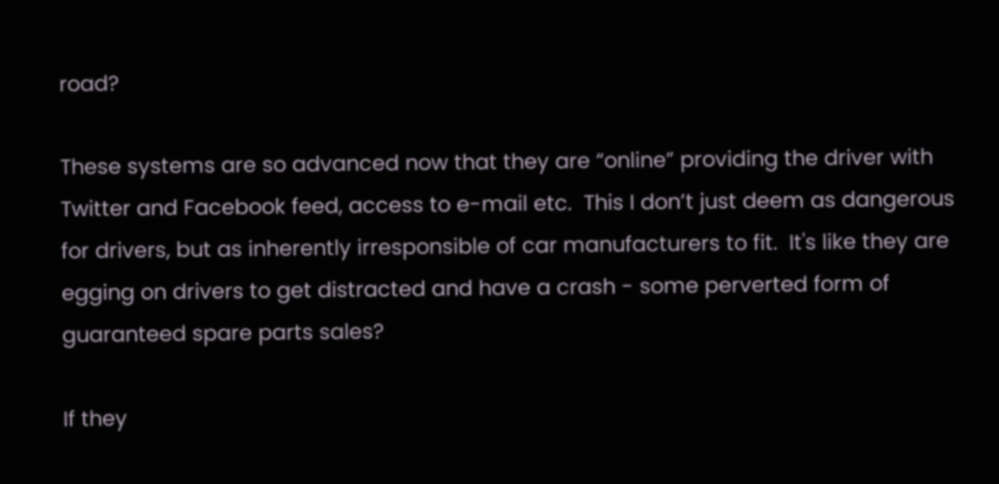road?

These systems are so advanced now that they are “online” providing the driver with Twitter and Facebook feed, access to e-mail etc.  This I don’t just deem as dangerous for drivers, but as inherently irresponsible of car manufacturers to fit.  It's like they are egging on drivers to get distracted and have a crash - some perverted form of guaranteed spare parts sales?

If they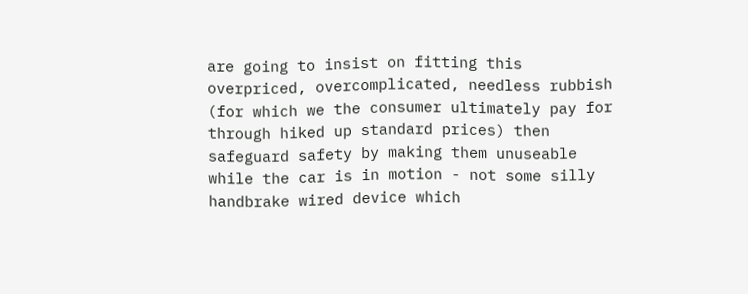are going to insist on fitting this overpriced, overcomplicated, needless rubbish (for which we the consumer ultimately pay for through hiked up standard prices) then safeguard safety by making them unuseable while the car is in motion - not some silly handbrake wired device which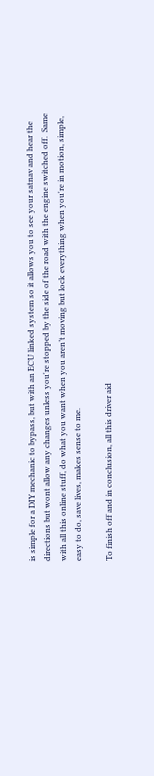is simple for a DIY mechanic to bypass, but with an ECU linked system so it allows you to see your satnav and hear the directions but wont allow any changes unless you're stopped by the side of the road with the engine switched off.  Same with all this online stuff, do what you want when you aren’t moving but lock everything when you're in motion, simple, easy to do, save lives, makes sense to me.

To finish off and in conclusion, all this driver aid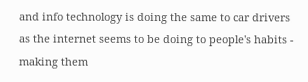and info technology is doing the same to car drivers as the internet seems to be doing to people's habits - making them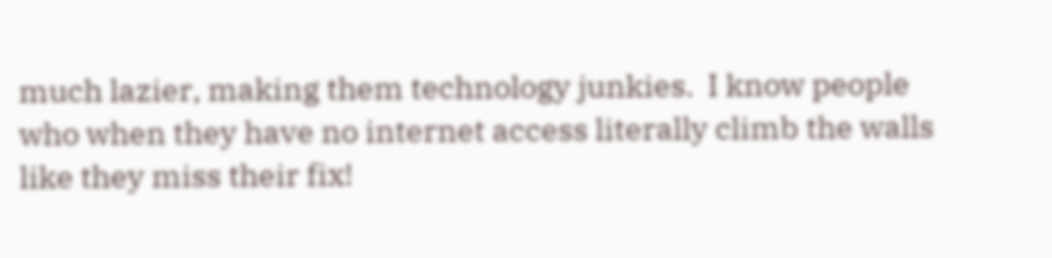much lazier, making them technology junkies.  I know people who when they have no internet access literally climb the walls like they miss their fix!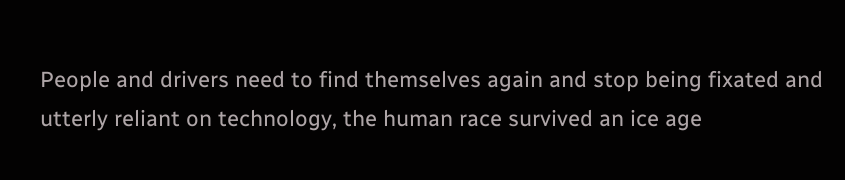People and drivers need to find themselves again and stop being fixated and utterly reliant on technology, the human race survived an ice age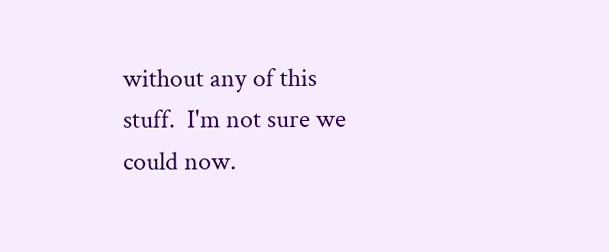without any of this stuff.  I'm not sure we could now.